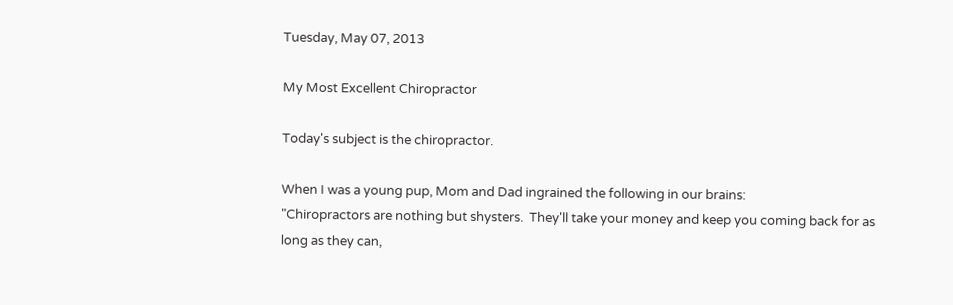Tuesday, May 07, 2013

My Most Excellent Chiropractor

Today's subject is the chiropractor.

When I was a young pup, Mom and Dad ingrained the following in our brains:
"Chiropractors are nothing but shysters.  They'll take your money and keep you coming back for as long as they can,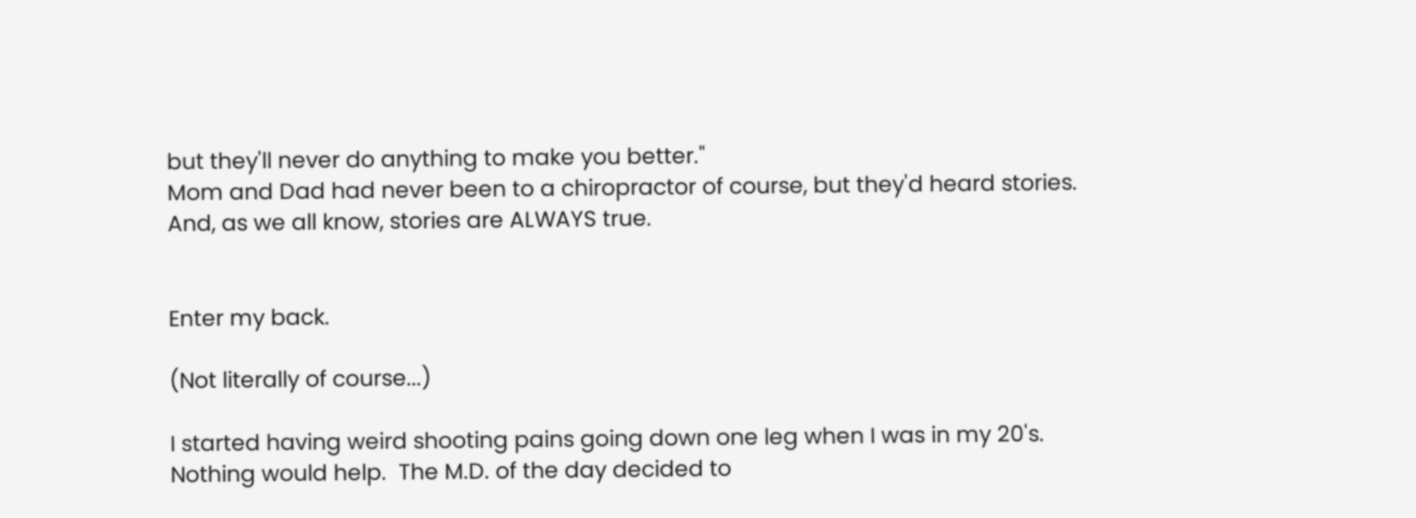but they'll never do anything to make you better."
Mom and Dad had never been to a chiropractor of course, but they'd heard stories.  And, as we all know, stories are ALWAYS true.


Enter my back.

(Not literally of course...)

I started having weird shooting pains going down one leg when I was in my 20's.  Nothing would help.  The M.D. of the day decided to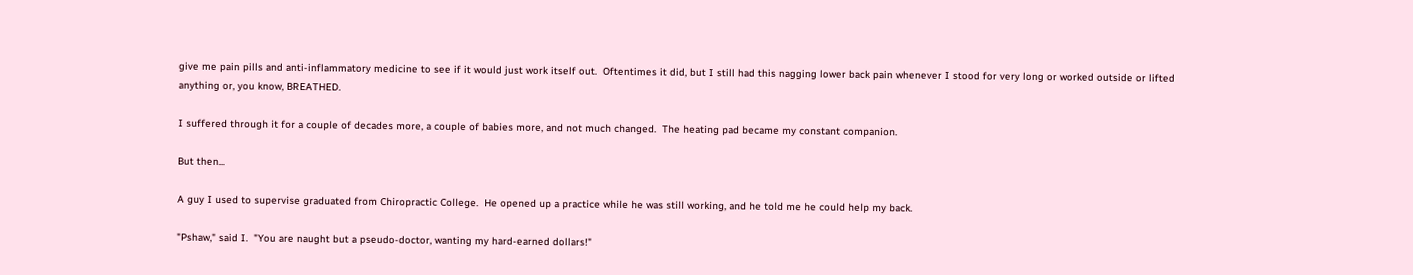give me pain pills and anti-inflammatory medicine to see if it would just work itself out.  Oftentimes it did, but I still had this nagging lower back pain whenever I stood for very long or worked outside or lifted anything or, you know, BREATHED.

I suffered through it for a couple of decades more, a couple of babies more, and not much changed.  The heating pad became my constant companion.

But then...

A guy I used to supervise graduated from Chiropractic College.  He opened up a practice while he was still working, and he told me he could help my back.

"Pshaw," said I.  "You are naught but a pseudo-doctor, wanting my hard-earned dollars!"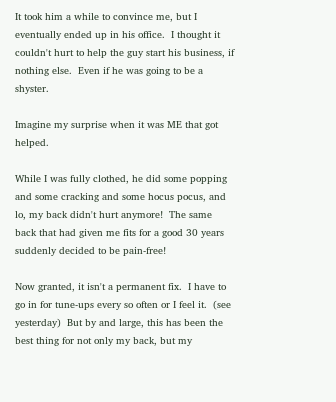It took him a while to convince me, but I eventually ended up in his office.  I thought it couldn't hurt to help the guy start his business, if nothing else.  Even if he was going to be a shyster.

Imagine my surprise when it was ME that got helped.

While I was fully clothed, he did some popping and some cracking and some hocus pocus, and lo, my back didn't hurt anymore!  The same back that had given me fits for a good 30 years suddenly decided to be pain-free!

Now granted, it isn't a permanent fix.  I have to go in for tune-ups every so often or I feel it.  (see yesterday)  But by and large, this has been the best thing for not only my back, but my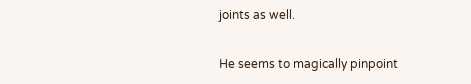joints as well.

He seems to magically pinpoint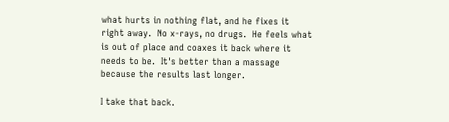what hurts in nothing flat, and he fixes it right away.  No x-rays, no drugs.  He feels what is out of place and coaxes it back where it needs to be.  It's better than a massage because the results last longer.

I take that back.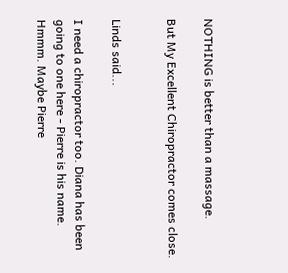NOTHING is better than a massage.

But My Excellent Chiropractor comes close.


Linds said...

I need a chiropractor too. Diana has been going to one here - Pierre is his name. Hmmm. Maybe Pierre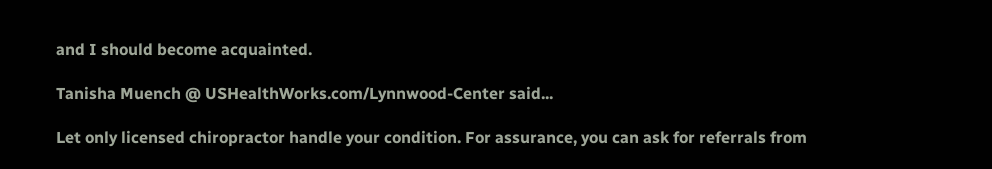and I should become acquainted.

Tanisha Muench @ USHealthWorks.com/Lynnwood-Center said...

Let only licensed chiropractor handle your condition. For assurance, you can ask for referrals from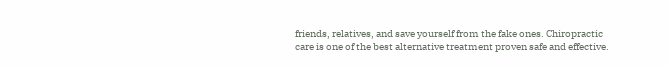friends, relatives, and save yourself from the fake ones. Chiropractic care is one of the best alternative treatment proven safe and effective.